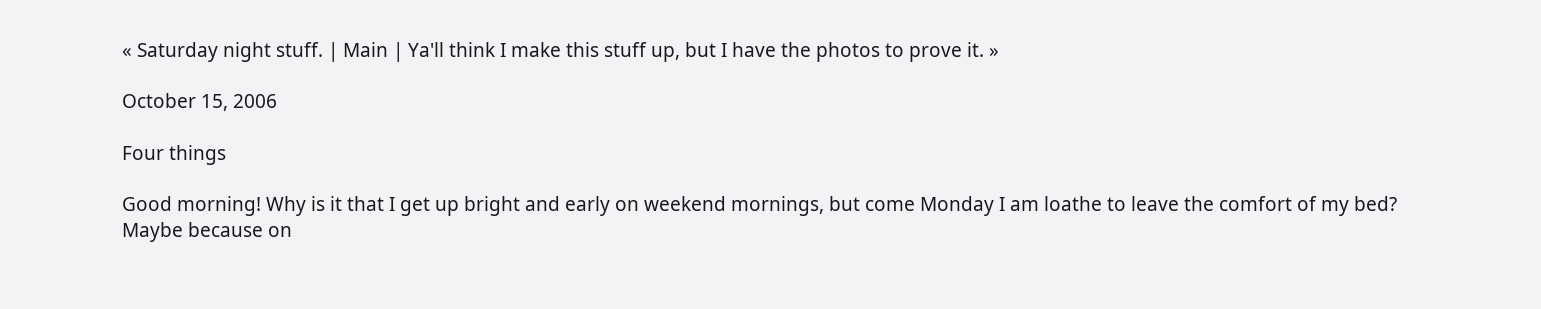« Saturday night stuff. | Main | Ya'll think I make this stuff up, but I have the photos to prove it. »

October 15, 2006

Four things

Good morning! Why is it that I get up bright and early on weekend mornings, but come Monday I am loathe to leave the comfort of my bed? Maybe because on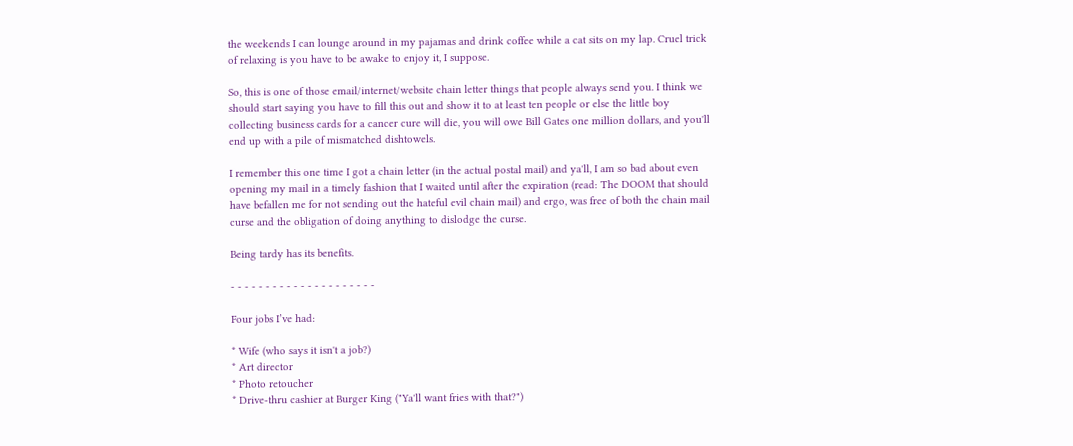the weekends I can lounge around in my pajamas and drink coffee while a cat sits on my lap. Cruel trick of relaxing is you have to be awake to enjoy it, I suppose.

So, this is one of those email/internet/website chain letter things that people always send you. I think we should start saying you have to fill this out and show it to at least ten people or else the little boy collecting business cards for a cancer cure will die, you will owe Bill Gates one million dollars, and you'll end up with a pile of mismatched dishtowels.

I remember this one time I got a chain letter (in the actual postal mail) and ya'll, I am so bad about even opening my mail in a timely fashion that I waited until after the expiration (read: The DOOM that should have befallen me for not sending out the hateful evil chain mail) and ergo, was free of both the chain mail curse and the obligation of doing anything to dislodge the curse.

Being tardy has its benefits.

- - - - - - - - - - - - - - - - - - - - -

Four jobs I’ve had:

* Wife (who says it isn't a job?)
* Art director
* Photo retoucher
* Drive-thru cashier at Burger King ("Ya'll want fries with that?")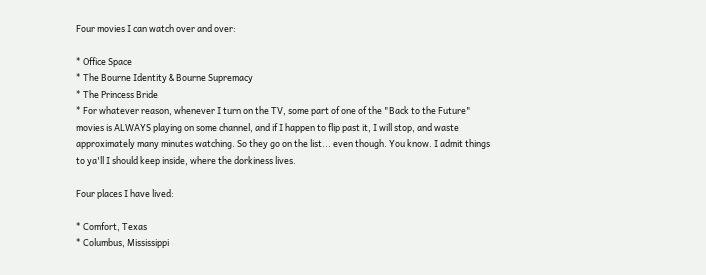Four movies I can watch over and over:

* Office Space
* The Bourne Identity & Bourne Supremacy
* The Princess Bride
* For whatever reason, whenever I turn on the TV, some part of one of the "Back to the Future" movies is ALWAYS playing on some channel, and if I happen to flip past it, I will stop, and waste approximately many minutes watching. So they go on the list... even though. You know. I admit things to ya'll I should keep inside, where the dorkiness lives.

Four places I have lived:

* Comfort, Texas
* Columbus, Mississippi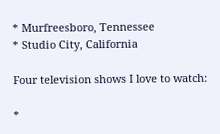* Murfreesboro, Tennessee
* Studio City, California

Four television shows I love to watch:

*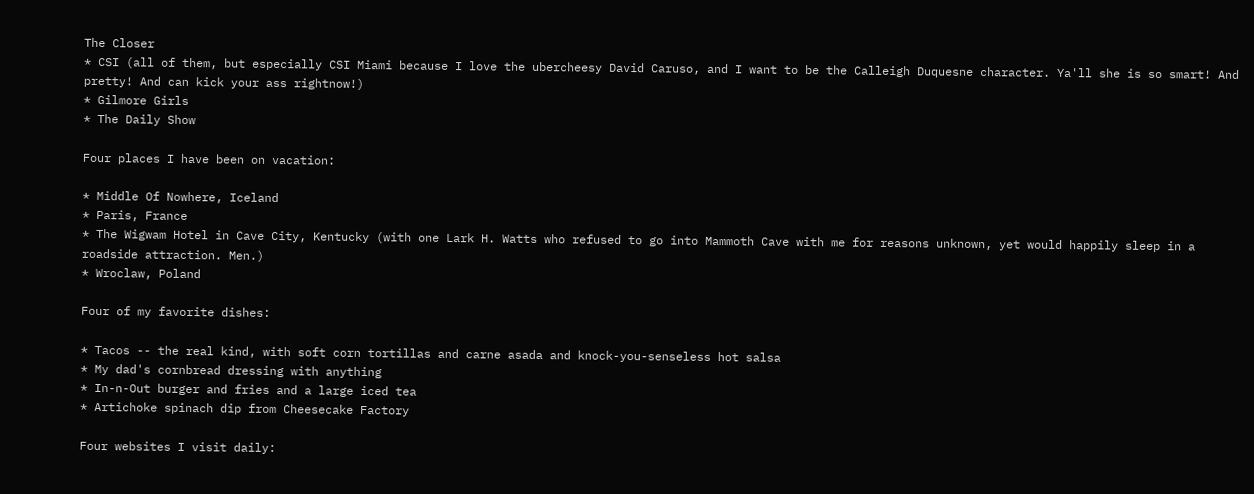The Closer
* CSI (all of them, but especially CSI Miami because I love the ubercheesy David Caruso, and I want to be the Calleigh Duquesne character. Ya'll she is so smart! And pretty! And can kick your ass rightnow!)
* Gilmore Girls
* The Daily Show

Four places I have been on vacation:

* Middle Of Nowhere, Iceland
* Paris, France
* The Wigwam Hotel in Cave City, Kentucky (with one Lark H. Watts who refused to go into Mammoth Cave with me for reasons unknown, yet would happily sleep in a roadside attraction. Men.)
* Wroclaw, Poland

Four of my favorite dishes:

* Tacos -- the real kind, with soft corn tortillas and carne asada and knock-you-senseless hot salsa
* My dad's cornbread dressing with anything
* In-n-Out burger and fries and a large iced tea
* Artichoke spinach dip from Cheesecake Factory

Four websites I visit daily: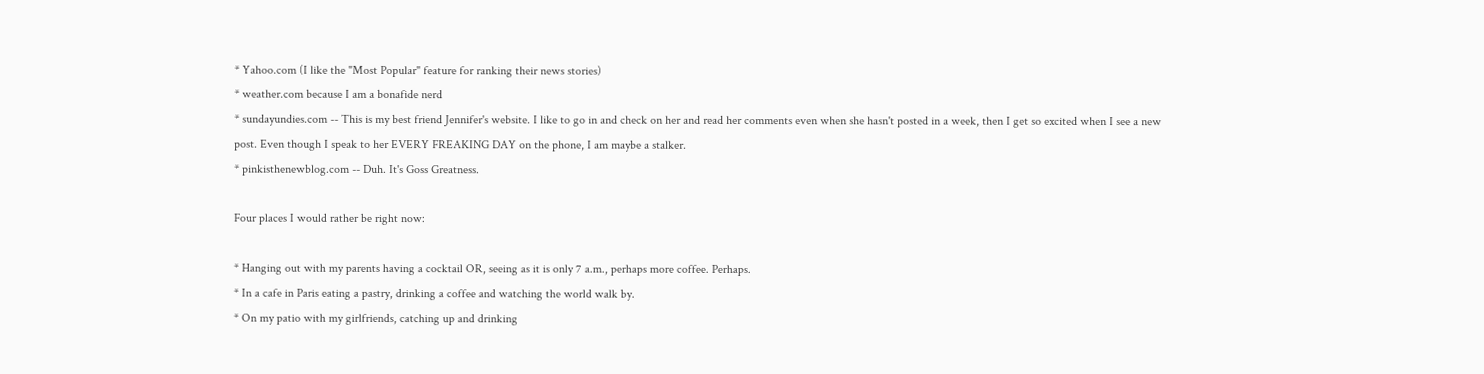* Yahoo.com (I like the "Most Popular" feature for ranking their news stories)
* weather.com because I am a bonafide nerd
* sundayundies.com -- This is my best friend Jennifer's website. I like to go in and check on her and read her comments even when she hasn't posted in a week, then I get so excited when I see a new post. Even though I speak to her EVERY FREAKING DAY on the phone, I am maybe a stalker.
* pinkisthenewblog.com -- Duh. It's Goss Greatness.

Four places I would rather be right now:

* Hanging out with my parents having a cocktail OR, seeing as it is only 7 a.m., perhaps more coffee. Perhaps.
* In a cafe in Paris eating a pastry, drinking a coffee and watching the world walk by.
* On my patio with my girlfriends, catching up and drinking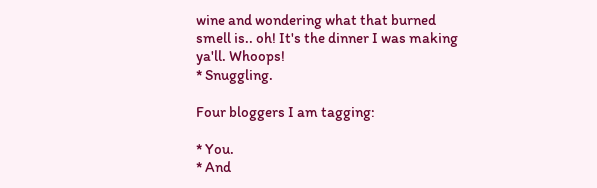wine and wondering what that burned smell is.. oh! It's the dinner I was making ya'll. Whoops!
* Snuggling.

Four bloggers I am tagging:

* You.
* And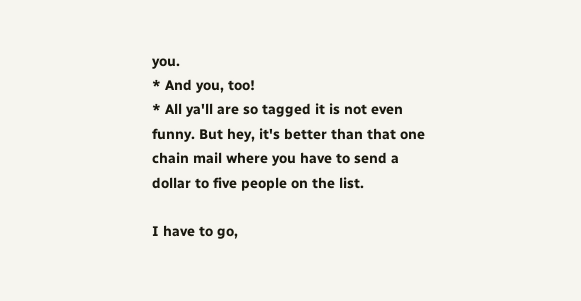you.
* And you, too!
* All ya'll are so tagged it is not even funny. But hey, it's better than that one chain mail where you have to send a dollar to five people on the list.

I have to go,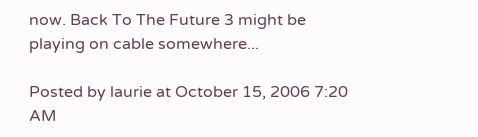now. Back To The Future 3 might be playing on cable somewhere...

Posted by laurie at October 15, 2006 7:20 AM